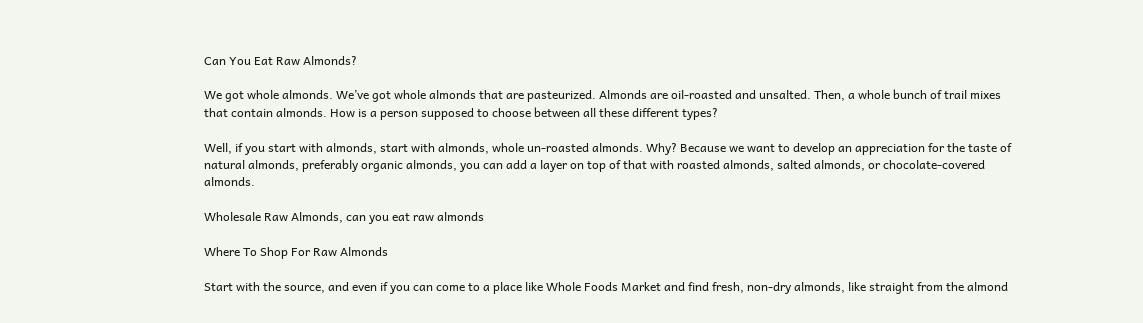Can You Eat Raw Almonds?

We got whole almonds. We’ve got whole almonds that are pasteurized. Almonds are oil-roasted and unsalted. Then, a whole bunch of trail mixes that contain almonds. How is a person supposed to choose between all these different types?

Well, if you start with almonds, start with almonds, whole un-roasted almonds. Why? Because we want to develop an appreciation for the taste of natural almonds, preferably organic almonds, you can add a layer on top of that with roasted almonds, salted almonds, or chocolate-covered almonds.

Wholesale Raw Almonds, can you eat raw almonds

Where To Shop For Raw Almonds

Start with the source, and even if you can come to a place like Whole Foods Market and find fresh, non-dry almonds, like straight from the almond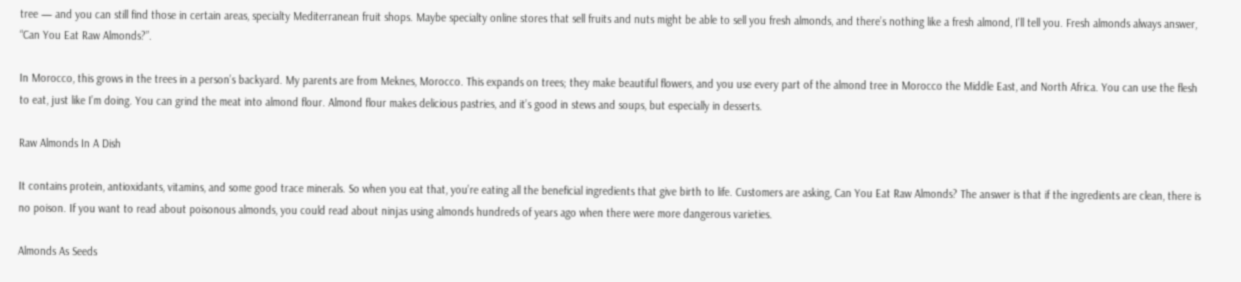tree — and you can still find those in certain areas, specialty Mediterranean fruit shops. Maybe specialty online stores that sell fruits and nuts might be able to sell you fresh almonds, and there’s nothing like a fresh almond, I’ll tell you. Fresh almonds always answer, “Can You Eat Raw Almonds?”.

In Morocco, this grows in the trees in a person’s backyard. My parents are from Meknes, Morocco. This expands on trees; they make beautiful flowers, and you use every part of the almond tree in Morocco the Middle East, and North Africa. You can use the flesh to eat, just like I’m doing. You can grind the meat into almond flour. Almond flour makes delicious pastries, and it’s good in stews and soups, but especially in desserts.

Raw Almonds In A Dish

It contains protein, antioxidants, vitamins, and some good trace minerals. So when you eat that, you’re eating all the beneficial ingredients that give birth to life. Customers are asking, Can You Eat Raw Almonds? The answer is that if the ingredients are clean, there is no poison. If you want to read about poisonous almonds, you could read about ninjas using almonds hundreds of years ago when there were more dangerous varieties.

Almonds As Seeds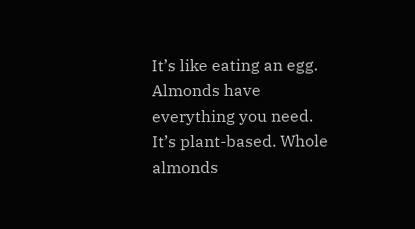It’s like eating an egg. Almonds have everything you need. It’s plant-based. Whole almonds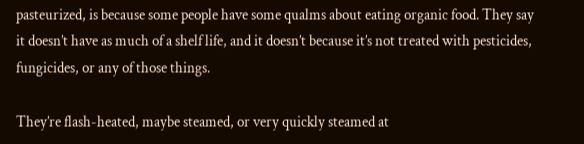pasteurized, is because some people have some qualms about eating organic food. They say it doesn’t have as much of a shelf life, and it doesn’t because it’s not treated with pesticides, fungicides, or any of those things.

They’re flash-heated, maybe steamed, or very quickly steamed at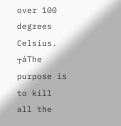over 100 degrees Celsius. ┬áThe purpose is to kill all the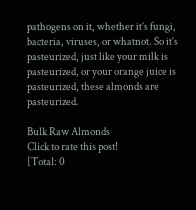pathogens on it, whether it’s fungi, bacteria, viruses, or whatnot. So it’s pasteurized, just like your milk is pasteurized, or your orange juice is pasteurized, these almonds are pasteurized.

Bulk Raw Almonds
Click to rate this post!
[Total: 0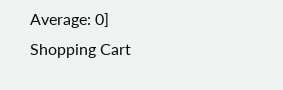Average: 0]
Shopping Cart